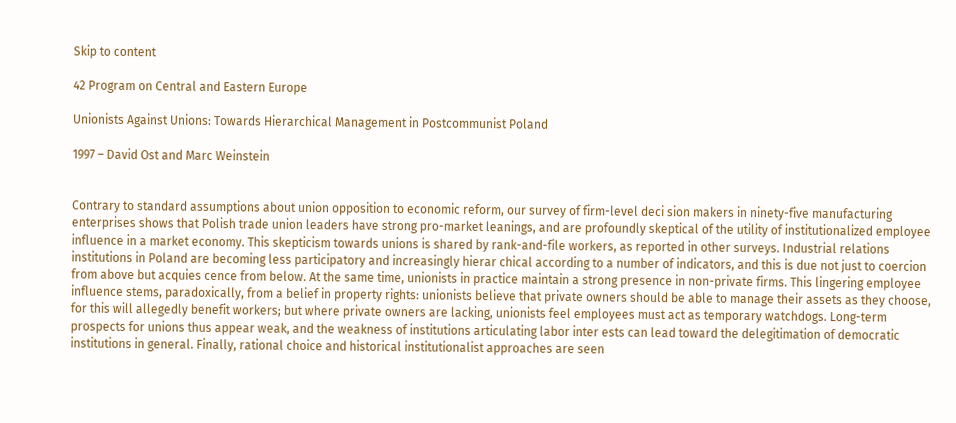Skip to content

42 Program on Central and Eastern Europe

Unionists Against Unions: Towards Hierarchical Management in Postcommunist Poland

1997 – David Ost and Marc Weinstein


Contrary to standard assumptions about union opposition to economic reform, our survey of firm-level deci sion makers in ninety-five manufacturing enterprises shows that Polish trade union leaders have strong pro-market leanings, and are profoundly skeptical of the utility of institutionalized employee influence in a market economy. This skepticism towards unions is shared by rank-and-file workers, as reported in other surveys. Industrial relations institutions in Poland are becoming less participatory and increasingly hierar chical according to a number of indicators, and this is due not just to coercion from above but acquies cence from below. At the same time, unionists in practice maintain a strong presence in non-private firms. This lingering employee influence stems, paradoxically, from a belief in property rights: unionists believe that private owners should be able to manage their assets as they choose, for this will allegedly benefit workers; but where private owners are lacking, unionists feel employees must act as temporary watchdogs. Long-term prospects for unions thus appear weak, and the weakness of institutions articulating labor inter ests can lead toward the delegitimation of democratic institutions in general. Finally, rational choice and historical institutionalist approaches are seen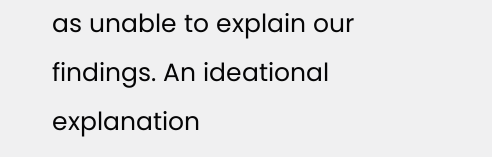as unable to explain our findings. An ideational explanation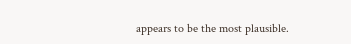appears to be the most plausible.